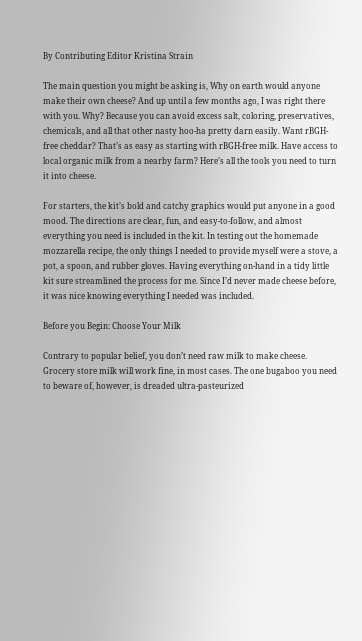By Contributing Editor Kristina Strain

The main question you might be asking is, Why on earth would anyone make their own cheese? And up until a few months ago, I was right there with you. Why? Because you can avoid excess salt, coloring, preservatives, chemicals, and all that other nasty hoo-ha pretty darn easily. Want rBGH-free cheddar? That’s as easy as starting with rBGH-free milk. Have access to local organic milk from a nearby farm? Here’s all the tools you need to turn it into cheese.

For starters, the kit’s bold and catchy graphics would put anyone in a good mood. The directions are clear, fun, and easy-to-follow, and almost everything you need is included in the kit. In testing out the homemade mozzarella recipe, the only things I needed to provide myself were a stove, a pot, a spoon, and rubber gloves. Having everything on-hand in a tidy little kit sure streamlined the process for me. Since I’d never made cheese before, it was nice knowing everything I needed was included.

Before you Begin: Choose Your Milk

Contrary to popular belief, you don’t need raw milk to make cheese. Grocery store milk will work fine, in most cases. The one bugaboo you need to beware of, however, is dreaded ultra-pasteurized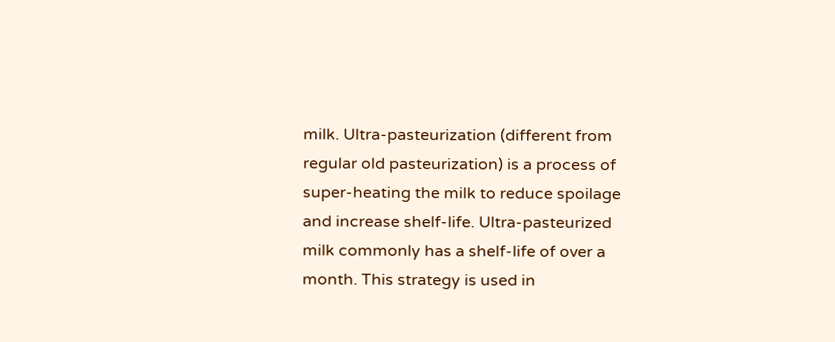milk. Ultra-pasteurization (different from regular old pasteurization) is a process of super-heating the milk to reduce spoilage and increase shelf-life. Ultra-pasteurized milk commonly has a shelf-life of over a month. This strategy is used in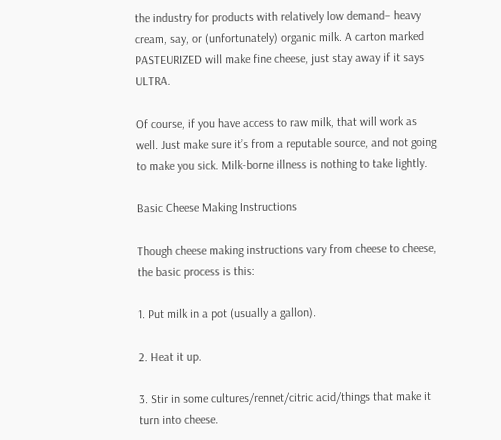the industry for products with relatively low demand– heavy cream, say, or (unfortunately) organic milk. A carton marked PASTEURIZED will make fine cheese, just stay away if it says ULTRA.

Of course, if you have access to raw milk, that will work as well. Just make sure it’s from a reputable source, and not going to make you sick. Milk-borne illness is nothing to take lightly.

Basic Cheese Making Instructions

Though cheese making instructions vary from cheese to cheese, the basic process is this:

1. Put milk in a pot (usually a gallon).

2. Heat it up.

3. Stir in some cultures/rennet/citric acid/things that make it turn into cheese.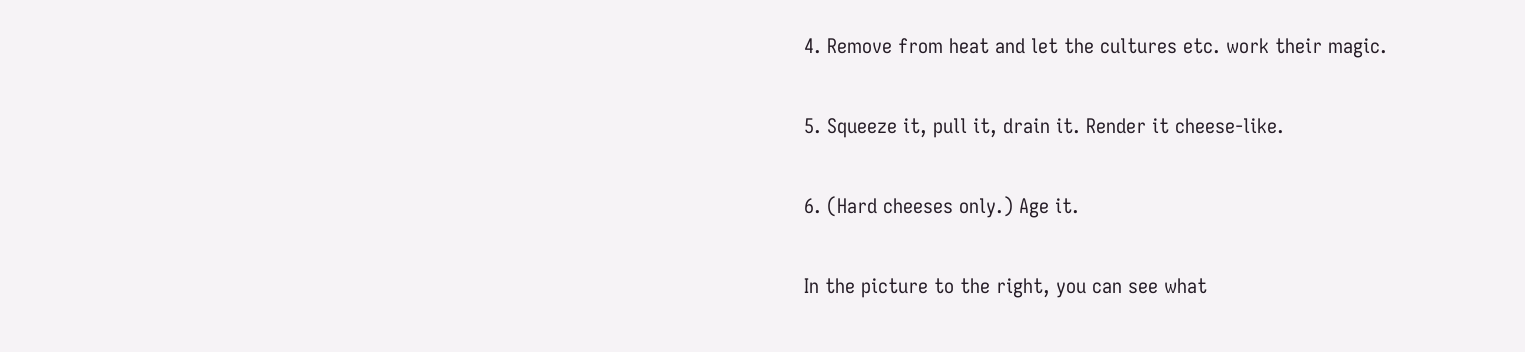4. Remove from heat and let the cultures etc. work their magic.

5. Squeeze it, pull it, drain it. Render it cheese-like.

6. (Hard cheeses only.) Age it.

In the picture to the right, you can see what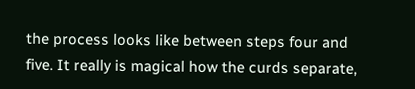the process looks like between steps four and five. It really is magical how the curds separate,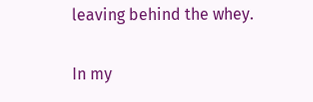leaving behind the whey.

In my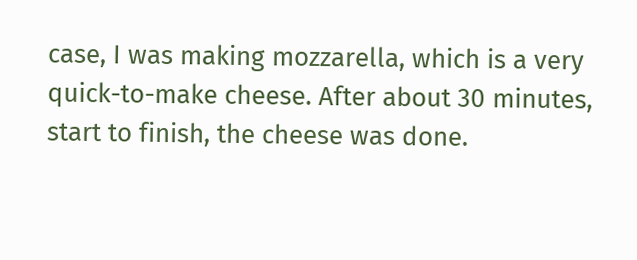case, I was making mozzarella, which is a very quick-to-make cheese. After about 30 minutes, start to finish, the cheese was done.